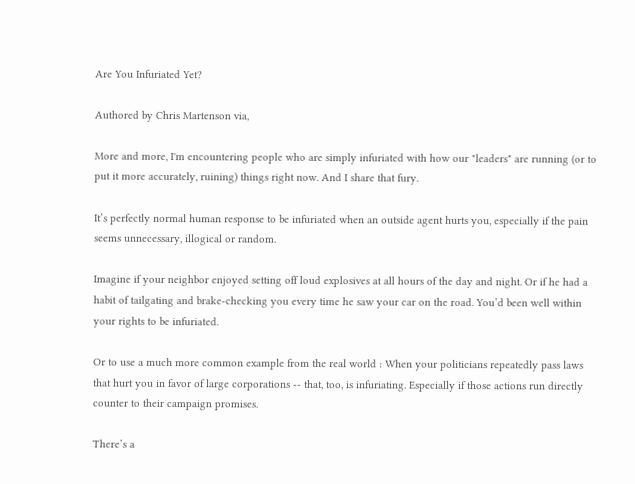Are You Infuriated Yet?

Authored by Chris Martenson via,

More and more, I'm encountering people who are simply infuriated with how our "leaders" are running (or to put it more accurately, ruining) things right now. And I share that fury.

It’s perfectly normal human response to be infuriated when an outside agent hurts you, especially if the pain seems unnecessary, illogical or random.

Imagine if your neighbor enjoyed setting off loud explosives at all hours of the day and night. Or if he had a habit of tailgating and brake-checking you every time he saw your car on the road. You’d been well within your rights to be infuriated.

Or to use a much more common example from the real world : When your politicians repeatedly pass laws that hurt you in favor of large corporations -- that, too, is infuriating. Especially if those actions run directly counter to their campaign promises.

There’s a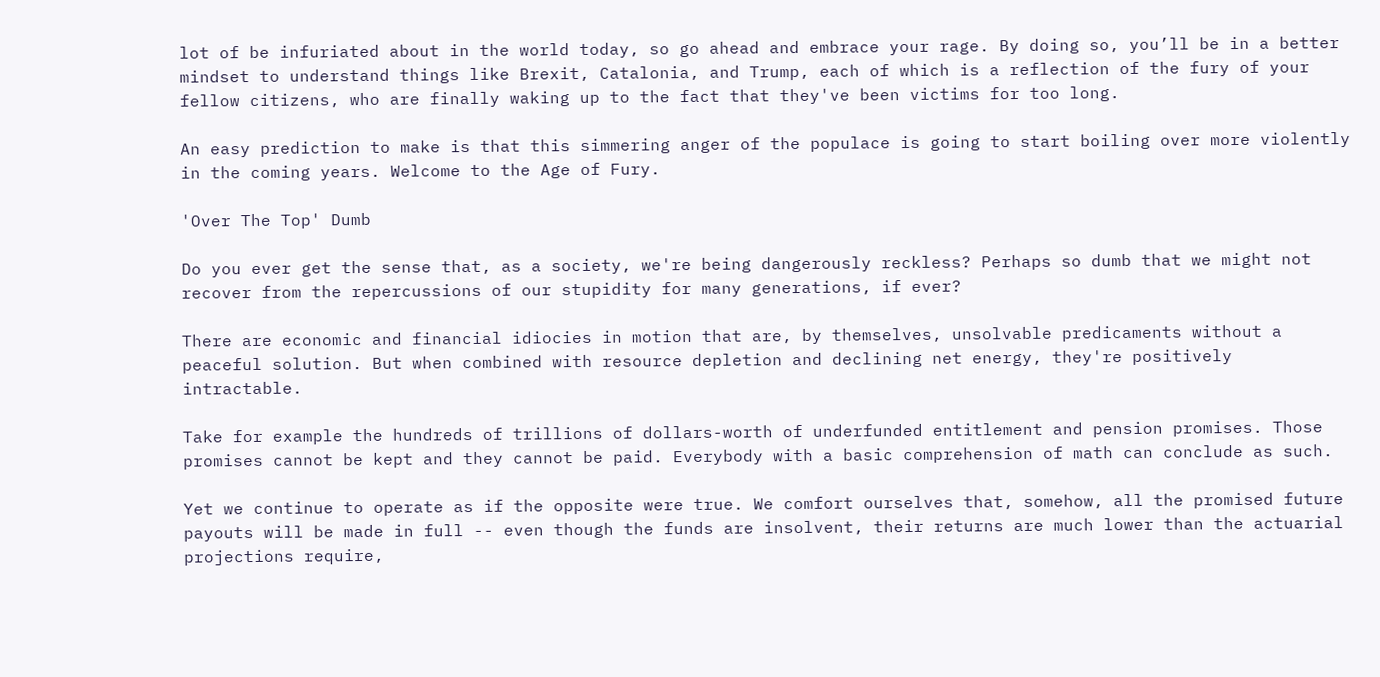lot of be infuriated about in the world today, so go ahead and embrace your rage. By doing so, you’ll be in a better mindset to understand things like Brexit, Catalonia, and Trump, each of which is a reflection of the fury of your fellow citizens, who are finally waking up to the fact that they've been victims for too long.

An easy prediction to make is that this simmering anger of the populace is going to start boiling over more violently in the coming years. Welcome to the Age of Fury.

'Over The Top' Dumb

Do you ever get the sense that, as a society, we're being dangerously reckless? Perhaps so dumb that we might not recover from the repercussions of our stupidity for many generations, if ever?

There are economic and financial idiocies in motion that are, by themselves, unsolvable predicaments without a peaceful solution. But when combined with resource depletion and declining net energy, they're positively intractable.

Take for example the hundreds of trillions of dollars-worth of underfunded entitlement and pension promises. Those promises cannot be kept and they cannot be paid. Everybody with a basic comprehension of math can conclude as such.

Yet we continue to operate as if the opposite were true. We comfort ourselves that, somehow, all the promised future payouts will be made in full -- even though the funds are insolvent, their returns are much lower than the actuarial projections require,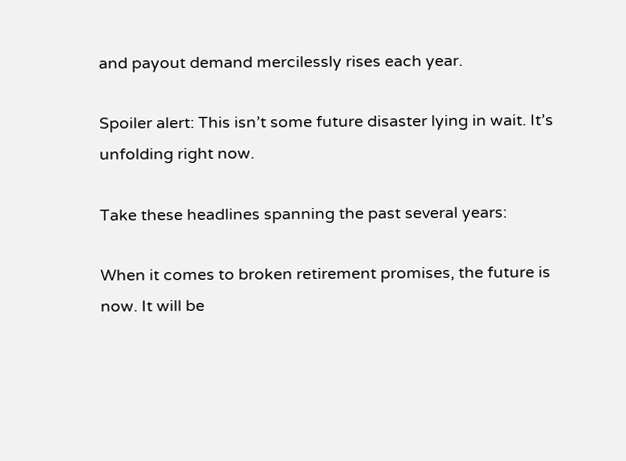and payout demand mercilessly rises each year.

Spoiler alert: This isn’t some future disaster lying in wait. It’s unfolding right now.

Take these headlines spanning the past several years:

When it comes to broken retirement promises, the future is now. It will be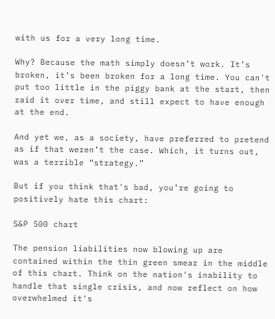with us for a very long time.

Why? Because the math simply doesn’t work. It’s broken, it’s been broken for a long time. You can't put too little in the piggy bank at the start, then raid it over time, and still expect to have enough at the end.

And yet we, as a society, have preferred to pretend as if that weren’t the case. Which, it turns out, was a terrible “strategy.”

But if you think that's bad, you’re going to positively hate this chart:

S&P 500 chart

The pension liabilities now blowing up are contained within the thin green smear in the middle of this chart. Think on the nation's inability to handle that single crisis, and now reflect on how overwhelmed it's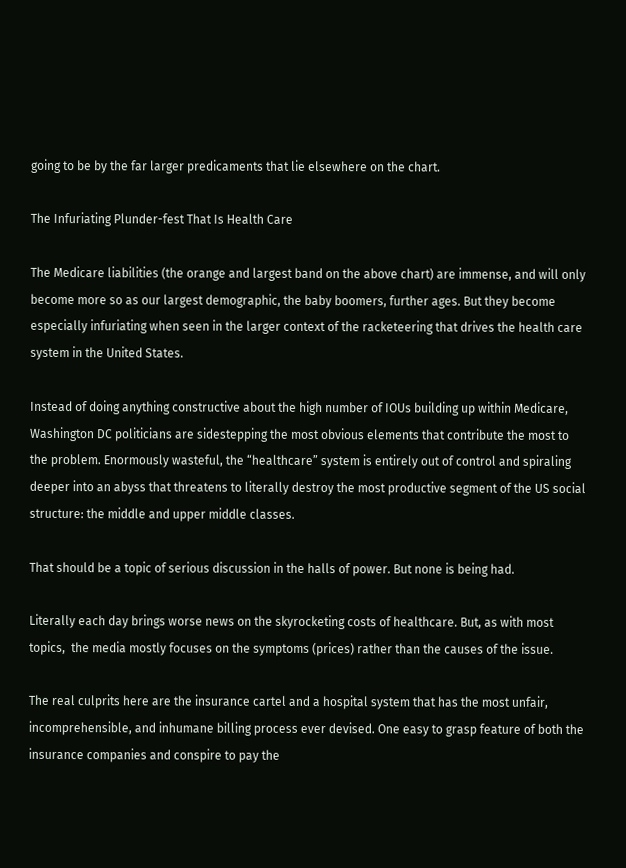going to be by the far larger predicaments that lie elsewhere on the chart.

The Infuriating Plunder-fest That Is Health Care

The Medicare liabilities (the orange and largest band on the above chart) are immense, and will only become more so as our largest demographic, the baby boomers, further ages. But they become especially infuriating when seen in the larger context of the racketeering that drives the health care system in the United States.

Instead of doing anything constructive about the high number of IOUs building up within Medicare, Washington DC politicians are sidestepping the most obvious elements that contribute the most to the problem. Enormously wasteful, the “healthcare” system is entirely out of control and spiraling deeper into an abyss that threatens to literally destroy the most productive segment of the US social structure: the middle and upper middle classes.

That should be a topic of serious discussion in the halls of power. But none is being had.

Literally each day brings worse news on the skyrocketing costs of healthcare. But, as with most topics,  the media mostly focuses on the symptoms (prices) rather than the causes of the issue.

The real culprits here are the insurance cartel and a hospital system that has the most unfair, incomprehensible, and inhumane billing process ever devised. One easy to grasp feature of both the insurance companies and conspire to pay the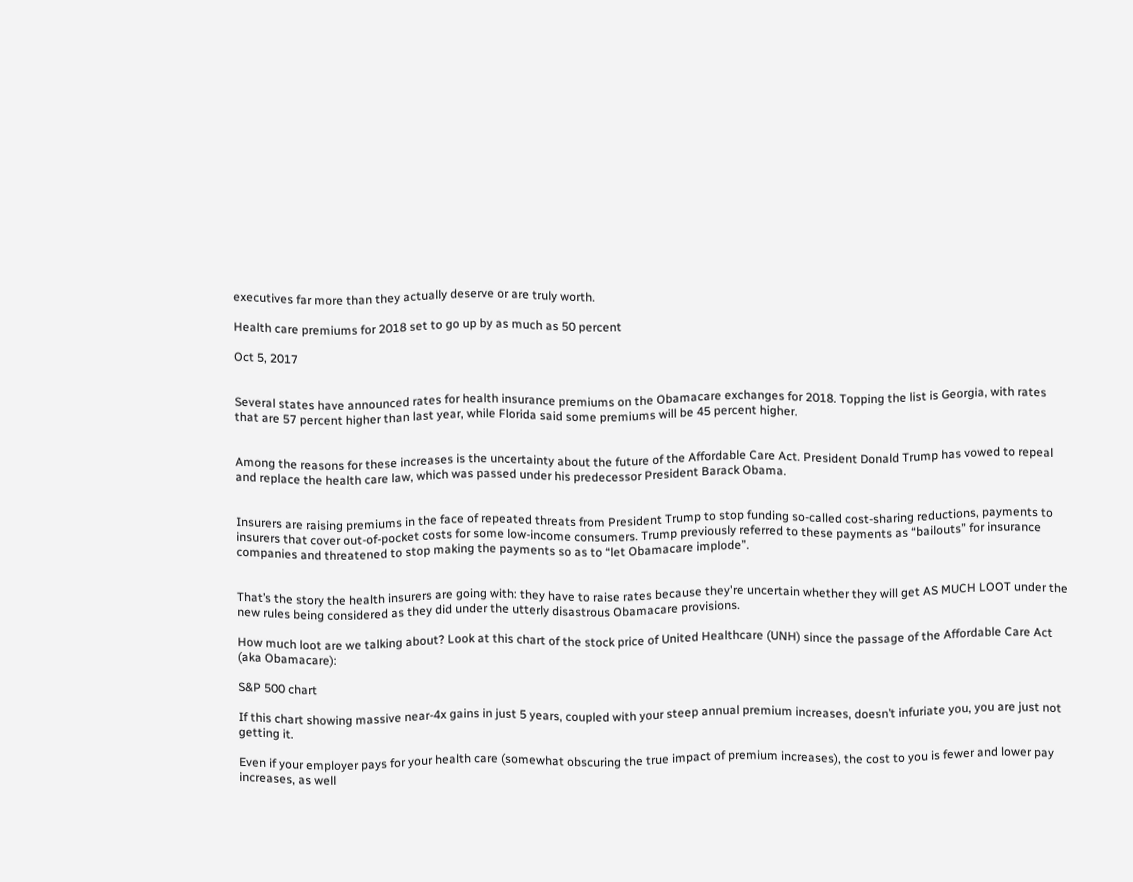executives far more than they actually deserve or are truly worth.

Health care premiums for 2018 set to go up by as much as 50 percent

Oct 5, 2017


Several states have announced rates for health insurance premiums on the Obamacare exchanges for 2018. Topping the list is Georgia, with rates that are 57 percent higher than last year, while Florida said some premiums will be 45 percent higher.


Among the reasons for these increases is the uncertainty about the future of the Affordable Care Act. President Donald Trump has vowed to repeal and replace the health care law, which was passed under his predecessor President Barack Obama.


Insurers are raising premiums in the face of repeated threats from President Trump to stop funding so-called cost-sharing reductions, payments to insurers that cover out-of-pocket costs for some low-income consumers. Trump previously referred to these payments as “bailouts” for insurance companies and threatened to stop making the payments so as to “let Obamacare implode”.


That’s the story the health insurers are going with: they have to raise rates because they're uncertain whether they will get AS MUCH LOOT under the new rules being considered as they did under the utterly disastrous Obamacare provisions.

How much loot are we talking about? Look at this chart of the stock price of United Healthcare (UNH) since the passage of the Affordable Care Act (aka Obamacare):

S&P 500 chart

If this chart showing massive near-4x gains in just 5 years, coupled with your steep annual premium increases, doesn’t infuriate you, you are just not getting it.

Even if your employer pays for your health care (somewhat obscuring the true impact of premium increases), the cost to you is fewer and lower pay increases, as well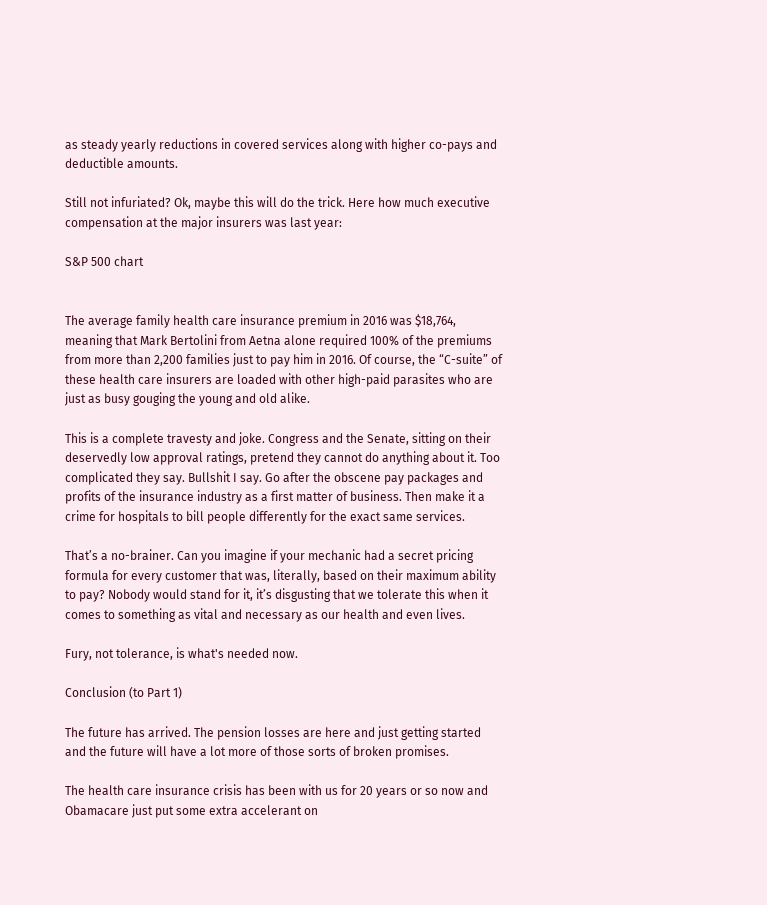as steady yearly reductions in covered services along with higher co-pays and deductible amounts.

Still not infuriated? Ok, maybe this will do the trick. Here how much executive compensation at the major insurers was last year:

S&P 500 chart


The average family health care insurance premium in 2016 was $18,764, meaning that Mark Bertolini from Aetna alone required 100% of the premiums from more than 2,200 families just to pay him in 2016. Of course, the “C-suite” of these health care insurers are loaded with other high-paid parasites who are just as busy gouging the young and old alike.

This is a complete travesty and joke. Congress and the Senate, sitting on their deservedly low approval ratings, pretend they cannot do anything about it. Too complicated they say. Bullshit I say. Go after the obscene pay packages and profits of the insurance industry as a first matter of business. Then make it a crime for hospitals to bill people differently for the exact same services.

That’s a no-brainer. Can you imagine if your mechanic had a secret pricing formula for every customer that was, literally, based on their maximum ability to pay? Nobody would stand for it, it’s disgusting that we tolerate this when it comes to something as vital and necessary as our health and even lives.

Fury, not tolerance, is what's needed now.

Conclusion (to Part 1)

The future has arrived. The pension losses are here and just getting started and the future will have a lot more of those sorts of broken promises.

The health care insurance crisis has been with us for 20 years or so now and Obamacare just put some extra accelerant on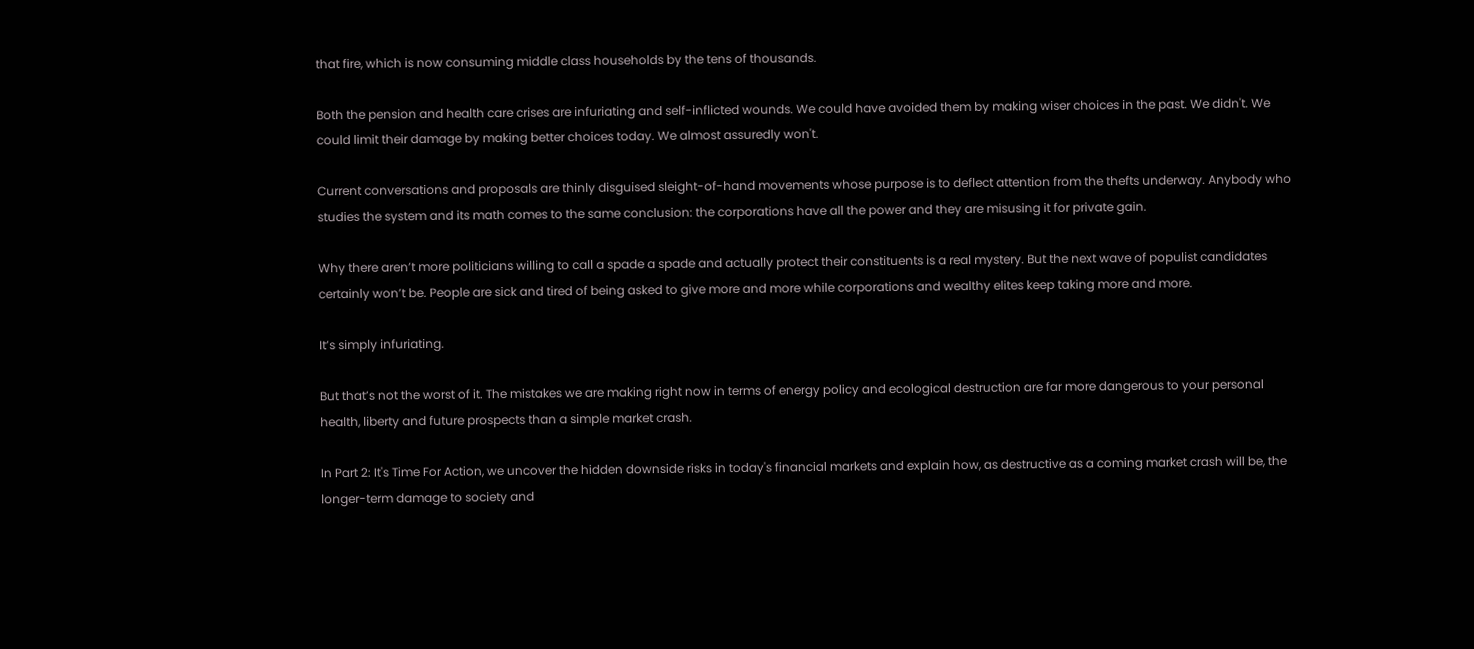that fire, which is now consuming middle class households by the tens of thousands.

Both the pension and health care crises are infuriating and self-inflicted wounds. We could have avoided them by making wiser choices in the past. We didn't. We could limit their damage by making better choices today. We almost assuredly won't.

Current conversations and proposals are thinly disguised sleight-of-hand movements whose purpose is to deflect attention from the thefts underway. Anybody who studies the system and its math comes to the same conclusion: the corporations have all the power and they are misusing it for private gain.

Why there aren’t more politicians willing to call a spade a spade and actually protect their constituents is a real mystery. But the next wave of populist candidates certainly won’t be. People are sick and tired of being asked to give more and more while corporations and wealthy elites keep taking more and more.

It’s simply infuriating.

But that’s not the worst of it. The mistakes we are making right now in terms of energy policy and ecological destruction are far more dangerous to your personal health, liberty and future prospects than a simple market crash.

In Part 2: It's Time For Action, we uncover the hidden downside risks in today's financial markets and explain how, as destructive as a coming market crash will be, the longer-term damage to society and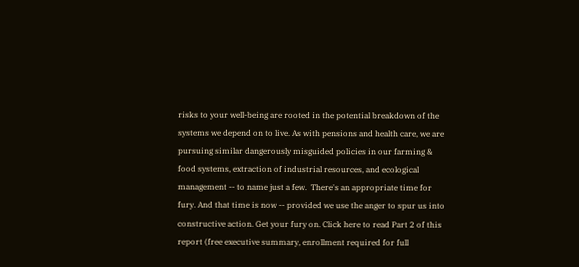risks to your well-being are rooted in the potential breakdown of the systems we depend on to live. As with pensions and health care, we are pursuing similar dangerously misguided policies in our farming & food systems, extraction of industrial resources, and ecological management -- to name just a few.  There's an appropriate time for fury. And that time is now -- provided we use the anger to spur us into constructive action. Get your fury on. Click here to read Part 2 of this report (free executive summary, enrollment required for full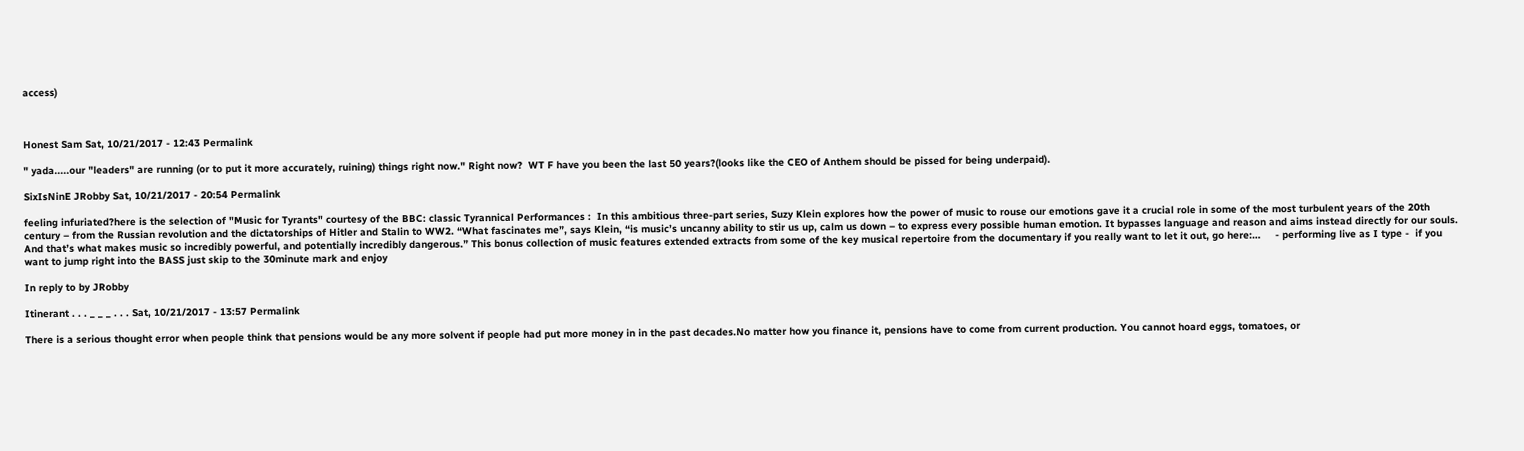access)



Honest Sam Sat, 10/21/2017 - 12:43 Permalink

" yada.....our "leaders" are running (or to put it more accurately, ruining) things right now." Right now?  WT F have you been the last 50 years?(looks like the CEO of Anthem should be pissed for being underpaid).

SixIsNinE JRobby Sat, 10/21/2017 - 20:54 Permalink

feeling infuriated?here is the selection of "Music for Tyrants" courtesy of the BBC: classic Tyrannical Performances :  In this ambitious three-part series, Suzy Klein explores how the power of music to rouse our emotions gave it a crucial role in some of the most turbulent years of the 20th century – from the Russian revolution and the dictatorships of Hitler and Stalin to WW2. “What fascinates me”, says Klein, “is music’s uncanny ability to stir us up, calm us down – to express every possible human emotion. It bypasses language and reason and aims instead directly for our souls. And that’s what makes music so incredibly powerful, and potentially incredibly dangerous.” This bonus collection of music features extended extracts from some of the key musical repertoire from the documentary if you really want to let it out, go here:…     - performing live as I type -  if you want to jump right into the BASS just skip to the 30minute mark and enjoy

In reply to by JRobby

Itinerant . . . _ _ _ . . . Sat, 10/21/2017 - 13:57 Permalink

There is a serious thought error when people think that pensions would be any more solvent if people had put more money in in the past decades.No matter how you finance it, pensions have to come from current production. You cannot hoard eggs, tomatoes, or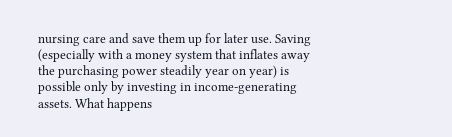nursing care and save them up for later use. Saving (especially with a money system that inflates away the purchasing power steadily year on year) is possible only by investing in income-generating assets. What happens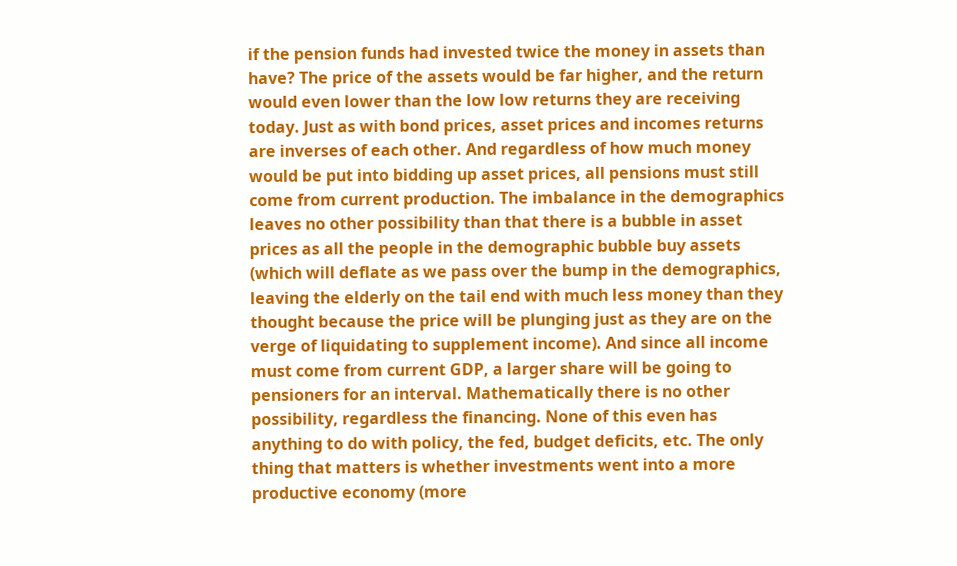if the pension funds had invested twice the money in assets than have? The price of the assets would be far higher, and the return would even lower than the low low returns they are receiving today. Just as with bond prices, asset prices and incomes returns are inverses of each other. And regardless of how much money would be put into bidding up asset prices, all pensions must still come from current production. The imbalance in the demographics leaves no other possibility than that there is a bubble in asset prices as all the people in the demographic bubble buy assets (which will deflate as we pass over the bump in the demographics, leaving the elderly on the tail end with much less money than they thought because the price will be plunging just as they are on the verge of liquidating to supplement income). And since all income must come from current GDP, a larger share will be going to pensioners for an interval. Mathematically there is no other possibility, regardless the financing. None of this even has anything to do with policy, the fed, budget deficits, etc. The only thing that matters is whether investments went into a more productive economy (more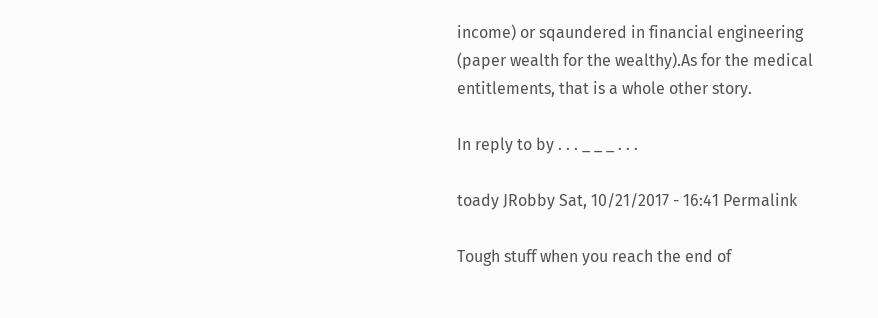income) or sqaundered in financial engineering (paper wealth for the wealthy).As for the medical entitlements, that is a whole other story.

In reply to by . . . _ _ _ . . .

toady JRobby Sat, 10/21/2017 - 16:41 Permalink

Tough stuff when you reach the end of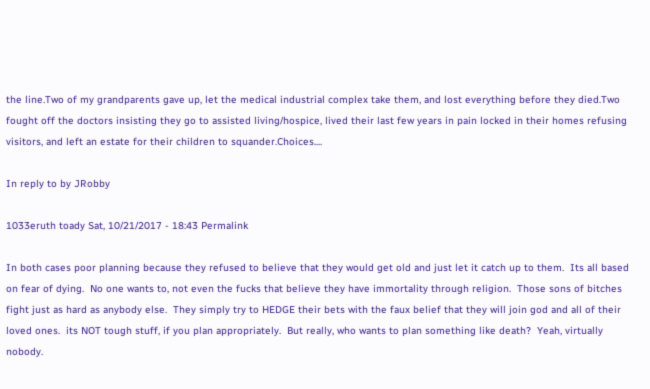the line.Two of my grandparents gave up, let the medical industrial complex take them, and lost everything before they died.Two fought off the doctors insisting they go to assisted living/hospice, lived their last few years in pain locked in their homes refusing visitors, and left an estate for their children to squander.Choices....

In reply to by JRobby

1033eruth toady Sat, 10/21/2017 - 18:43 Permalink

In both cases poor planning because they refused to believe that they would get old and just let it catch up to them.  Its all based on fear of dying.  No one wants to, not even the fucks that believe they have immortality through religion.  Those sons of bitches fight just as hard as anybody else.  They simply try to HEDGE their bets with the faux belief that they will join god and all of their loved ones.  its NOT tough stuff, if you plan appropriately.  But really, who wants to plan something like death?  Yeah, virtually nobody.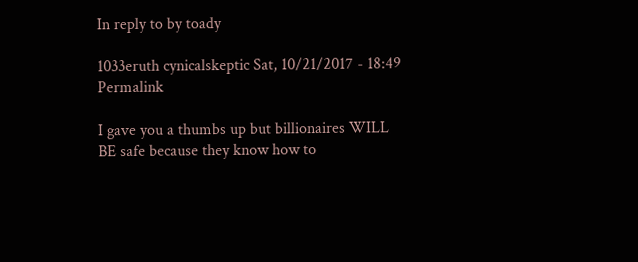In reply to by toady

1033eruth cynicalskeptic Sat, 10/21/2017 - 18:49 Permalink

I gave you a thumbs up but billionaires WILL BE safe because they know how to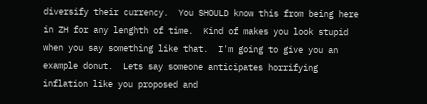diversify their currency.  You SHOULD know this from being here in ZH for any lenghth of time.  Kind of makes you look stupid when you say something like that.  I'm going to give you an example donut.  Lets say someone anticipates horrifying inflation like you proposed and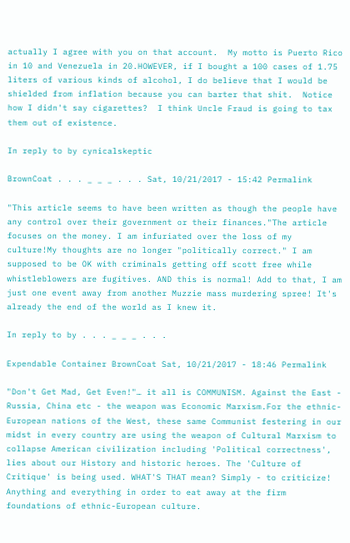actually I agree with you on that account.  My motto is Puerto Rico in 10 and Venezuela in 20.HOWEVER, if I bought a 100 cases of 1.75 liters of various kinds of alcohol, I do believe that I would be shielded from inflation because you can barter that shit.  Notice how I didn't say cigarettes?  I think Uncle Fraud is going to tax them out of existence.

In reply to by cynicalskeptic

BrownCoat . . . _ _ _ . . . Sat, 10/21/2017 - 15:42 Permalink

"This article seems to have been written as though the people have any control over their government or their finances."The article focuses on the money. I am infuriated over the loss of my culture!My thoughts are no longer "politically correct." I am supposed to be OK with criminals getting off scott free while whistleblowers are fugitives. AND this is normal! Add to that, I am just one event away from another Muzzie mass murdering spree! It's already the end of the world as I knew it.

In reply to by . . . _ _ _ . . .

Expendable Container BrownCoat Sat, 10/21/2017 - 18:46 Permalink

"Don't Get Mad, Get Even!"… it all is COMMUNISM. Against the East - Russia, China etc - the weapon was Economic Marxism.For the ethnic-European nations of the West, these same Communist festering in our midst in every country are using the weapon of Cultural Marxism to collapse American civilization including 'Political correctness', lies about our History and historic heroes. The 'Culture of Critique' is being used. WHAT'S THAT mean? Simply - to criticize! Anything and everything in order to eat away at the firm foundations of ethnic-European culture.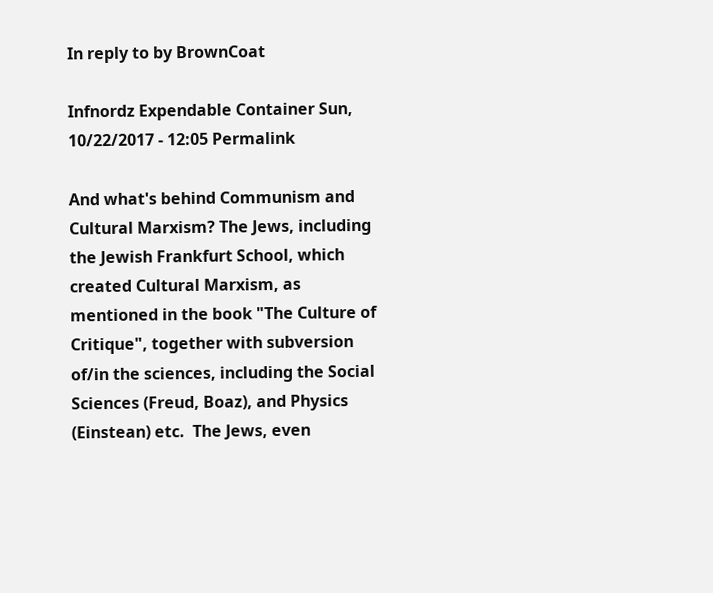In reply to by BrownCoat

Infnordz Expendable Container Sun, 10/22/2017 - 12:05 Permalink

And what's behind Communism and Cultural Marxism? The Jews, including the Jewish Frankfurt School, which created Cultural Marxism, as mentioned in the book "The Culture of Critique", together with subversion of/in the sciences, including the Social Sciences (Freud, Boaz), and Physics (Einstean) etc.  The Jews, even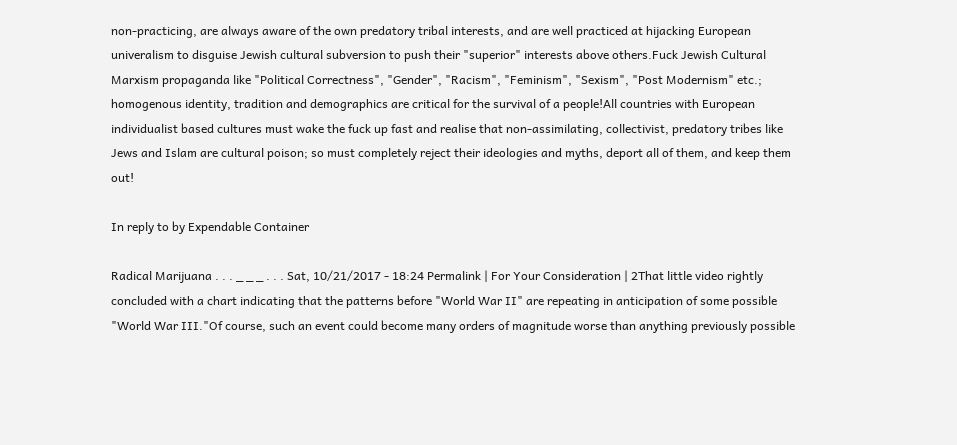non-practicing, are always aware of the own predatory tribal interests, and are well practiced at hijacking European univeralism to disguise Jewish cultural subversion to push their "superior" interests above others.Fuck Jewish Cultural Marxism propaganda like "Political Correctness", "Gender", "Racism", "Feminism", "Sexism", "Post Modernism" etc.; homogenous identity, tradition and demographics are critical for the survival of a people!All countries with European individualist based cultures must wake the fuck up fast and realise that non-assimilating, collectivist, predatory tribes like Jews and Islam are cultural poison; so must completely reject their ideologies and myths, deport all of them, and keep them out!

In reply to by Expendable Container

Radical Marijuana . . . _ _ _ . . . Sat, 10/21/2017 - 18:24 Permalink | For Your Consideration | 2That little video rightly concluded with a chart indicating that the patterns before "World War II" are repeating in anticipation of some possible "World War III."Of course, such an event could become many orders of magnitude worse than anything previously possible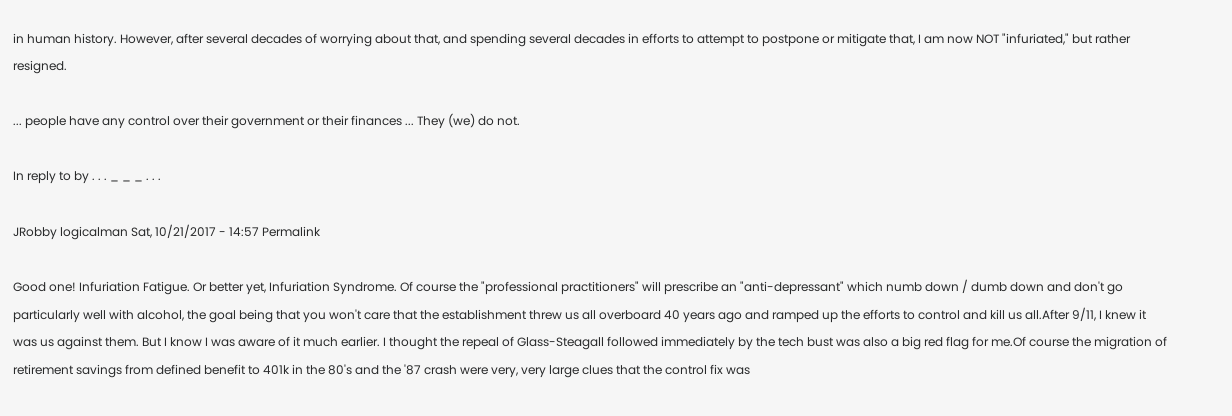in human history. However, after several decades of worrying about that, and spending several decades in efforts to attempt to postpone or mitigate that, I am now NOT "infuriated," but rather resigned.

... people have any control over their government or their finances ... They (we) do not.

In reply to by . . . _ _ _ . . .

JRobby logicalman Sat, 10/21/2017 - 14:57 Permalink

Good one! Infuriation Fatigue. Or better yet, Infuriation Syndrome. Of course the "professional practitioners" will prescribe an "anti-depressant" which numb down / dumb down and don't go particularly well with alcohol, the goal being that you won't care that the establishment threw us all overboard 40 years ago and ramped up the efforts to control and kill us all.After 9/11, I knew it was us against them. But I know I was aware of it much earlier. I thought the repeal of Glass-Steagall followed immediately by the tech bust was also a big red flag for me.Of course the migration of retirement savings from defined benefit to 401k in the 80's and the '87 crash were very, very large clues that the control fix was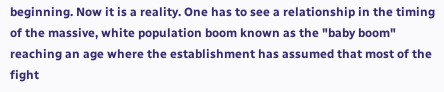beginning. Now it is a reality. One has to see a relationship in the timing of the massive, white population boom known as the "baby boom" reaching an age where the establishment has assumed that most of the fight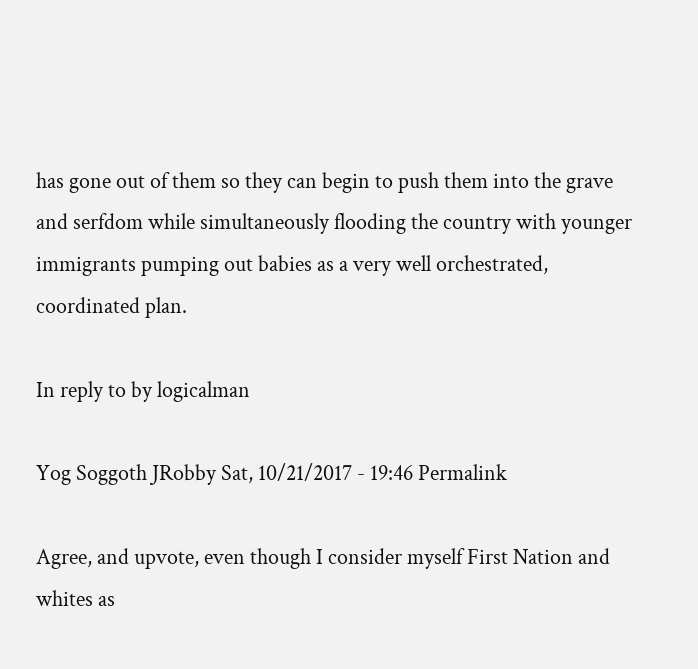has gone out of them so they can begin to push them into the grave and serfdom while simultaneously flooding the country with younger immigrants pumping out babies as a very well orchestrated, coordinated plan.

In reply to by logicalman

Yog Soggoth JRobby Sat, 10/21/2017 - 19:46 Permalink

Agree, and upvote, even though I consider myself First Nation and whites as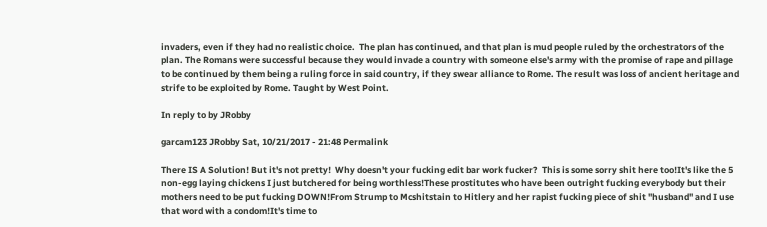invaders, even if they had no realistic choice.  The plan has continued, and that plan is mud people ruled by the orchestrators of the plan. The Romans were successful because they would invade a country with someone else's army with the promise of rape and pillage to be continued by them being a ruling force in said country, if they swear alliance to Rome. The result was loss of ancient heritage and strife to be exploited by Rome. Taught by West Point.

In reply to by JRobby

garcam123 JRobby Sat, 10/21/2017 - 21:48 Permalink

There IS A Solution! But it's not pretty!  Why doesn't your fucking edit bar work fucker?  This is some sorry shit here too!It's like the 5 non-egg laying chickens I just butchered for being worthless!These prostitutes who have been outright fucking everybody but their mothers need to be put fucking DOWN!From Strump to Mcshitstain to Hitlery and her rapist fucking piece of shit "husband" and I use that word with a condom!It's time to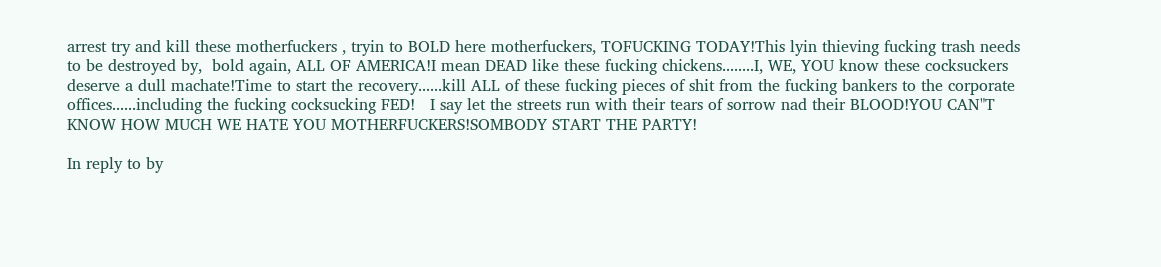arrest try and kill these motherfuckers , tryin to BOLD here motherfuckers, TOFUCKING TODAY!This lyin thieving fucking trash needs to be destroyed by,  bold again, ALL OF AMERICA!I mean DEAD like these fucking chickens........I, WE, YOU know these cocksuckers deserve a dull machate!Time to start the recovery......kill ALL of these fucking pieces of shit from the fucking bankers to the corporate offices......including the fucking cocksucking FED!   I say let the streets run with their tears of sorrow nad their BLOOD!YOU CAN"T KNOW HOW MUCH WE HATE YOU MOTHERFUCKERS!SOMBODY START THE PARTY!

In reply to by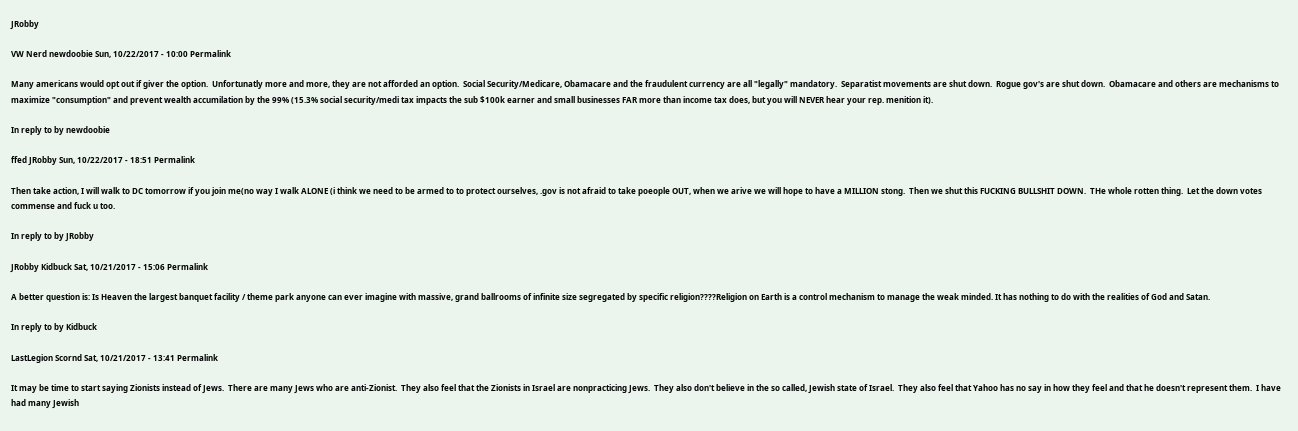JRobby

VW Nerd newdoobie Sun, 10/22/2017 - 10:00 Permalink

Many americans would opt out if giver the option.  Unfortunatly more and more, they are not afforded an option.  Social Security/Medicare, Obamacare and the fraudulent currency are all "legally" mandatory.  Separatist movements are shut down.  Rogue gov's are shut down.  Obamacare and others are mechanisms to maximize "consumption" and prevent wealth accumilation by the 99% (15.3% social security/medi tax impacts the sub $100k earner and small businesses FAR more than income tax does, but you will NEVER hear your rep. menition it).

In reply to by newdoobie

ffed JRobby Sun, 10/22/2017 - 18:51 Permalink

Then take action, I will walk to DC tomorrow if you join me(no way I walk ALONE (i think we need to be armed to to protect ourselves, .gov is not afraid to take poeople OUT, when we arive we will hope to have a MILLION stong.  Then we shut this FUCKING BULLSHIT DOWN.  THe whole rotten thing.  Let the down votes commense and fuck u too.

In reply to by JRobby

JRobby Kidbuck Sat, 10/21/2017 - 15:06 Permalink

A better question is: Is Heaven the largest banquet facility / theme park anyone can ever imagine with massive, grand ballrooms of infinite size segregated by specific religion????Religion on Earth is a control mechanism to manage the weak minded. It has nothing to do with the realities of God and Satan.

In reply to by Kidbuck

LastLegion Scornd Sat, 10/21/2017 - 13:41 Permalink

It may be time to start saying Zionists instead of Jews.  There are many Jews who are anti-Zionist.  They also feel that the Zionists in Israel are nonpracticing Jews.  They also don't believe in the so called, Jewish state of Israel.  They also feel that Yahoo has no say in how they feel and that he doesn't represent them.  I have had many Jewish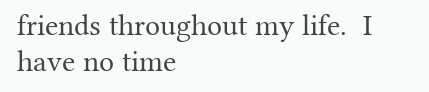friends throughout my life.  I have no time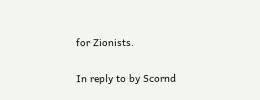for Zionists.

In reply to by Scornd